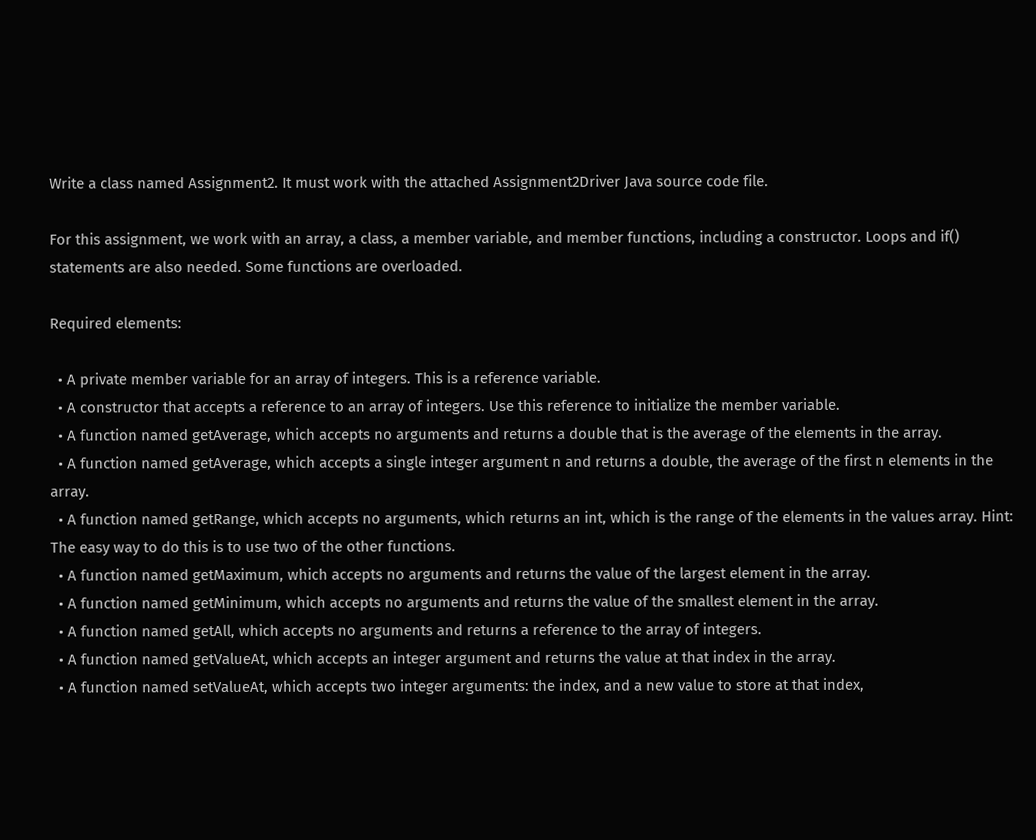Write a class named Assignment2. It must work with the attached Assignment2Driver Java source code file.

For this assignment, we work with an array, a class, a member variable, and member functions, including a constructor. Loops and if() statements are also needed. Some functions are overloaded.

Required elements:

  • A private member variable for an array of integers. This is a reference variable.
  • A constructor that accepts a reference to an array of integers. Use this reference to initialize the member variable.
  • A function named getAverage, which accepts no arguments and returns a double that is the average of the elements in the array.
  • A function named getAverage, which accepts a single integer argument n and returns a double, the average of the first n elements in the array.
  • A function named getRange, which accepts no arguments, which returns an int, which is the range of the elements in the values array. Hint: The easy way to do this is to use two of the other functions.
  • A function named getMaximum, which accepts no arguments and returns the value of the largest element in the array.
  • A function named getMinimum, which accepts no arguments and returns the value of the smallest element in the array.
  • A function named getAll, which accepts no arguments and returns a reference to the array of integers.
  • A function named getValueAt, which accepts an integer argument and returns the value at that index in the array.
  • A function named setValueAt, which accepts two integer arguments: the index, and a new value to store at that index,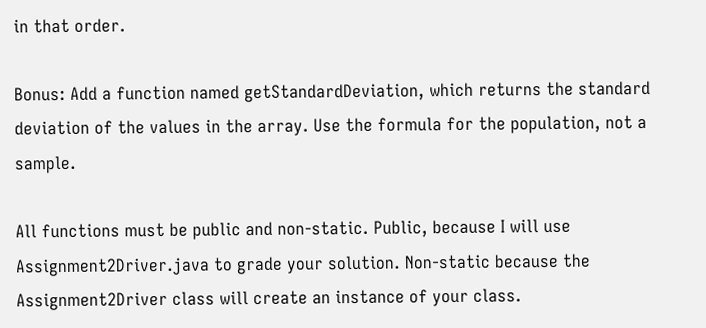in that order.

Bonus: Add a function named getStandardDeviation, which returns the standard deviation of the values in the array. Use the formula for the population, not a sample.

All functions must be public and non-static. Public, because I will use Assignment2Driver.java to grade your solution. Non-static because the Assignment2Driver class will create an instance of your class.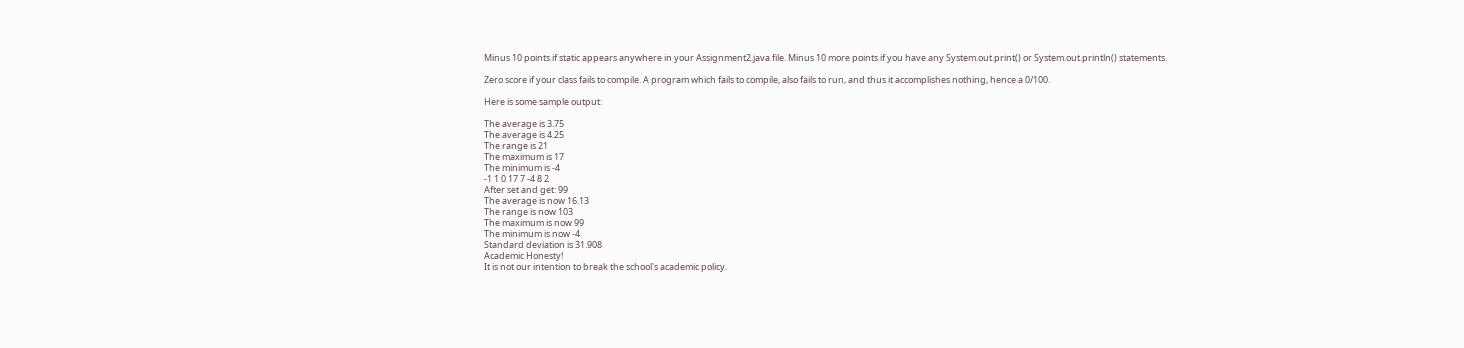Minus 10 points if static appears anywhere in your Assignment2.java file. Minus 10 more points if you have any System.out.print() or System.out.println() statements.

Zero score if your class fails to compile. A program which fails to compile, also fails to run, and thus it accomplishes nothing, hence a 0/100.

Here is some sample output:

The average is 3.75
The average is 4.25
The range is 21
The maximum is 17
The minimum is -4
-1 1 0 17 7 -4 8 2
After set and get: 99
The average is now 16.13
The range is now 103
The maximum is now 99
The minimum is now -4
Standard deviation is 31.908
Academic Honesty!
It is not our intention to break the school's academic policy.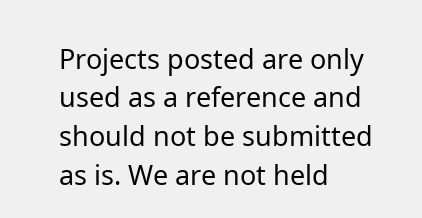Projects posted are only used as a reference and should not be submitted as is. We are not held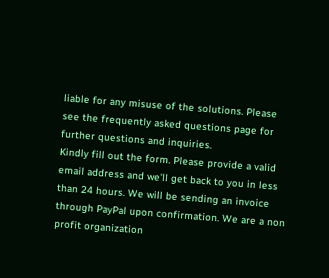liable for any misuse of the solutions. Please see the frequently asked questions page for further questions and inquiries.
Kindly fill out the form. Please provide a valid email address and we'll get back to you in less than 24 hours. We will be sending an invoice through PayPal upon confirmation. We are a non profit organization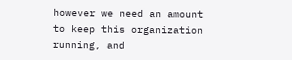however we need an amount to keep this organization running, and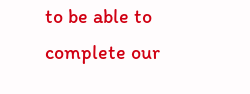to be able to complete our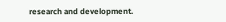research and development.